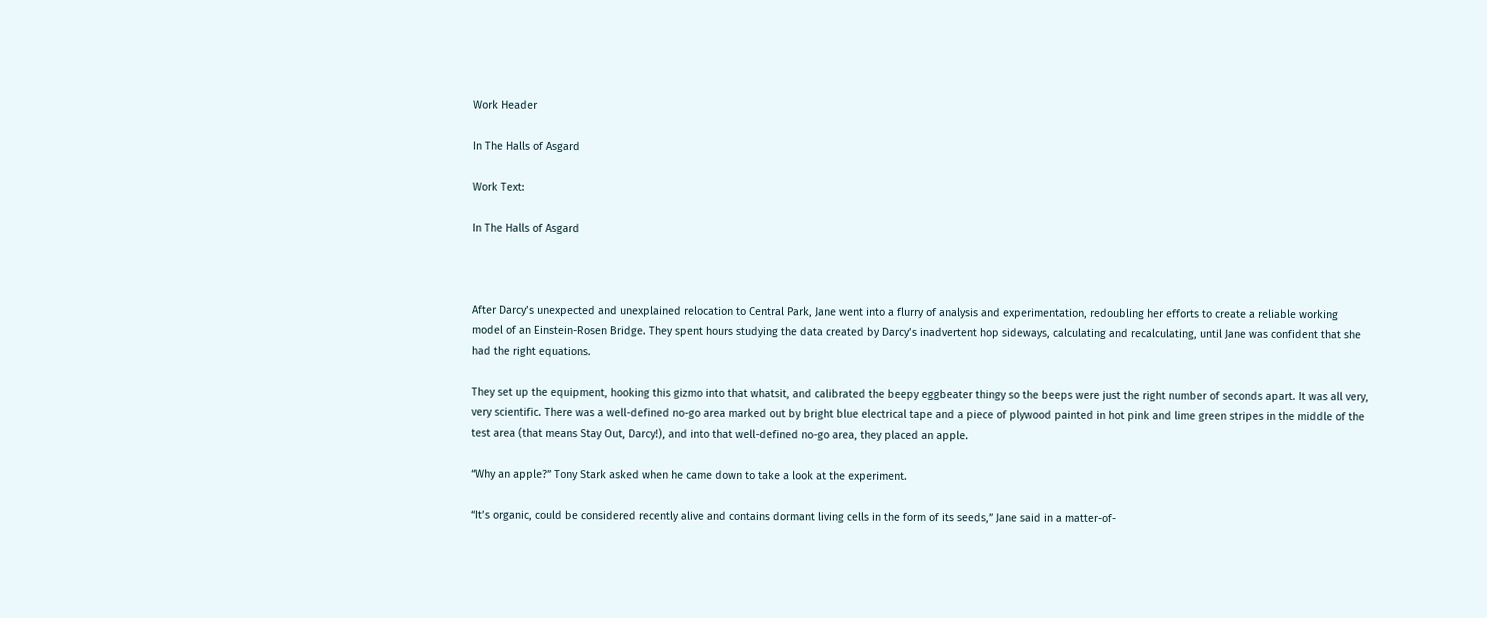Work Header

In The Halls of Asgard

Work Text:

In The Halls of Asgard



After Darcy’s unexpected and unexplained relocation to Central Park, Jane went into a flurry of analysis and experimentation, redoubling her efforts to create a reliable working model of an Einstein-Rosen Bridge. They spent hours studying the data created by Darcy’s inadvertent hop sideways, calculating and recalculating, until Jane was confident that she had the right equations.

They set up the equipment, hooking this gizmo into that whatsit, and calibrated the beepy eggbeater thingy so the beeps were just the right number of seconds apart. It was all very, very scientific. There was a well-defined no-go area marked out by bright blue electrical tape and a piece of plywood painted in hot pink and lime green stripes in the middle of the test area (that means Stay Out, Darcy!), and into that well-defined no-go area, they placed an apple.

“Why an apple?” Tony Stark asked when he came down to take a look at the experiment.

“It’s organic, could be considered recently alive and contains dormant living cells in the form of its seeds,” Jane said in a matter-of-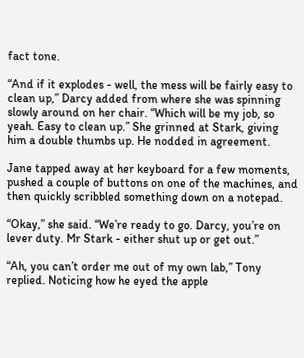fact tone.

“And if it explodes - well, the mess will be fairly easy to clean up,” Darcy added from where she was spinning slowly around on her chair. “Which will be my job, so yeah. Easy to clean up.” She grinned at Stark, giving him a double thumbs up. He nodded in agreement.

Jane tapped away at her keyboard for a few moments, pushed a couple of buttons on one of the machines, and then quickly scribbled something down on a notepad.

“Okay,” she said. “We’re ready to go. Darcy, you’re on lever duty. Mr Stark - either shut up or get out.”

“Ah, you can’t order me out of my own lab,” Tony replied. Noticing how he eyed the apple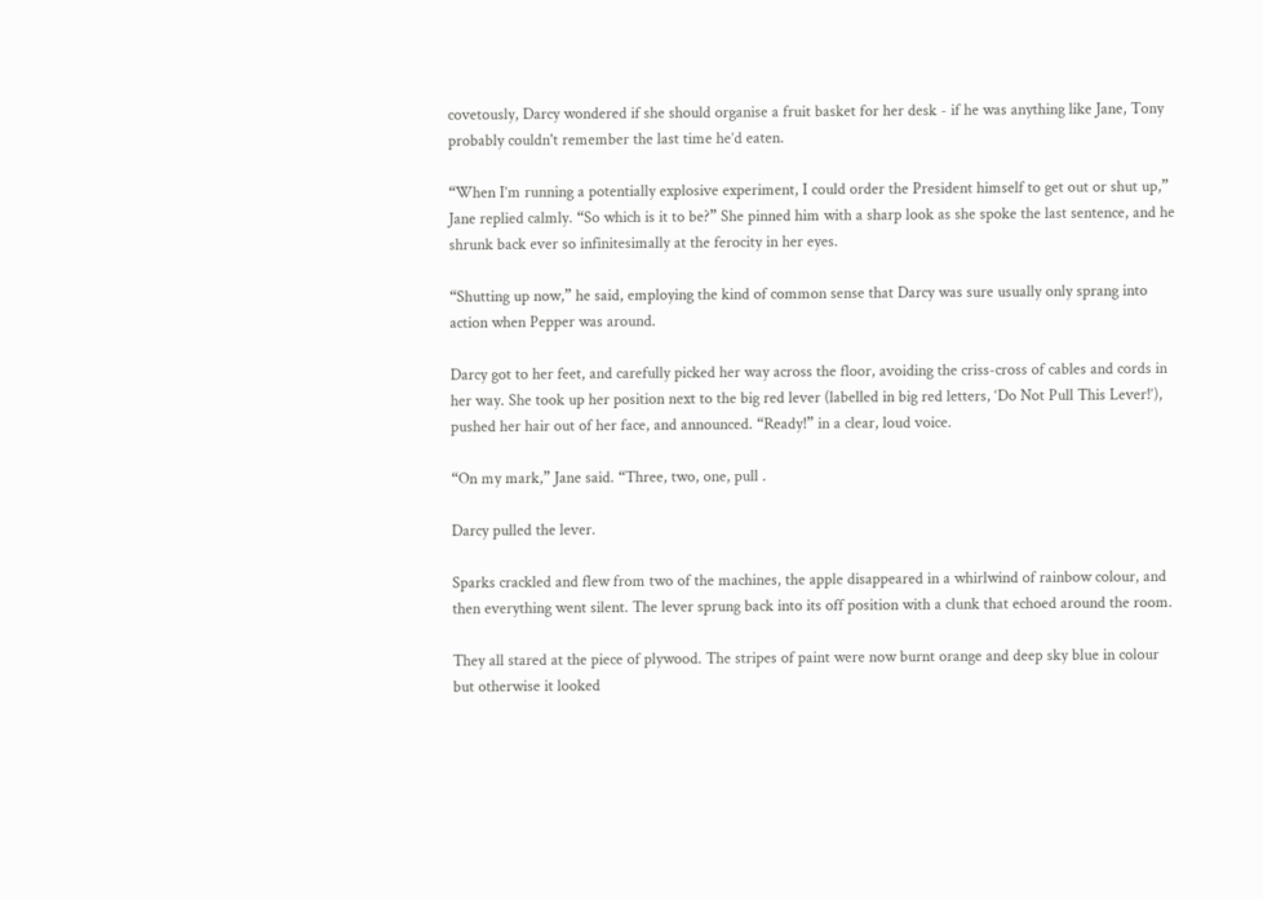covetously, Darcy wondered if she should organise a fruit basket for her desk - if he was anything like Jane, Tony probably couldn't remember the last time he’d eaten.

“When I’m running a potentially explosive experiment, I could order the President himself to get out or shut up,” Jane replied calmly. “So which is it to be?” She pinned him with a sharp look as she spoke the last sentence, and he shrunk back ever so infinitesimally at the ferocity in her eyes.

“Shutting up now,” he said, employing the kind of common sense that Darcy was sure usually only sprang into action when Pepper was around.

Darcy got to her feet, and carefully picked her way across the floor, avoiding the criss-cross of cables and cords in her way. She took up her position next to the big red lever (labelled in big red letters, ‘Do Not Pull This Lever!’), pushed her hair out of her face, and announced. “Ready!” in a clear, loud voice.

“On my mark,” Jane said. “Three, two, one, pull .

Darcy pulled the lever.

Sparks crackled and flew from two of the machines, the apple disappeared in a whirlwind of rainbow colour, and then everything went silent. The lever sprung back into its off position with a clunk that echoed around the room.

They all stared at the piece of plywood. The stripes of paint were now burnt orange and deep sky blue in colour but otherwise it looked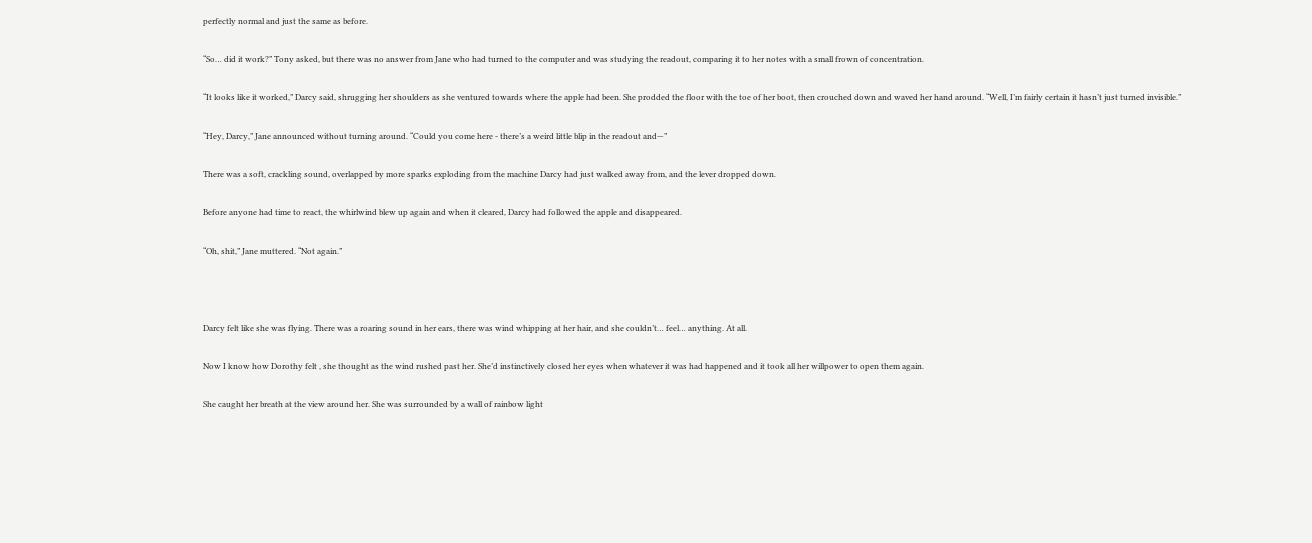perfectly normal and just the same as before.

“So… did it work?” Tony asked, but there was no answer from Jane who had turned to the computer and was studying the readout, comparing it to her notes with a small frown of concentration.

“It looks like it worked,” Darcy said, shrugging her shoulders as she ventured towards where the apple had been. She prodded the floor with the toe of her boot, then crouched down and waved her hand around. “Well, I’m fairly certain it hasn’t just turned invisible.”

“Hey, Darcy,” Jane announced without turning around. “Could you come here - there’s a weird little blip in the readout and—”

There was a soft, crackling sound, overlapped by more sparks exploding from the machine Darcy had just walked away from, and the lever dropped down.

Before anyone had time to react, the whirlwind blew up again and when it cleared, Darcy had followed the apple and disappeared.

“Oh, shit,” Jane muttered. “Not again.”



Darcy felt like she was flying. There was a roaring sound in her ears, there was wind whipping at her hair, and she couldn’t… feel… anything. At all.

Now I know how Dorothy felt , she thought as the wind rushed past her. She’d instinctively closed her eyes when whatever it was had happened and it took all her willpower to open them again.

She caught her breath at the view around her. She was surrounded by a wall of rainbow light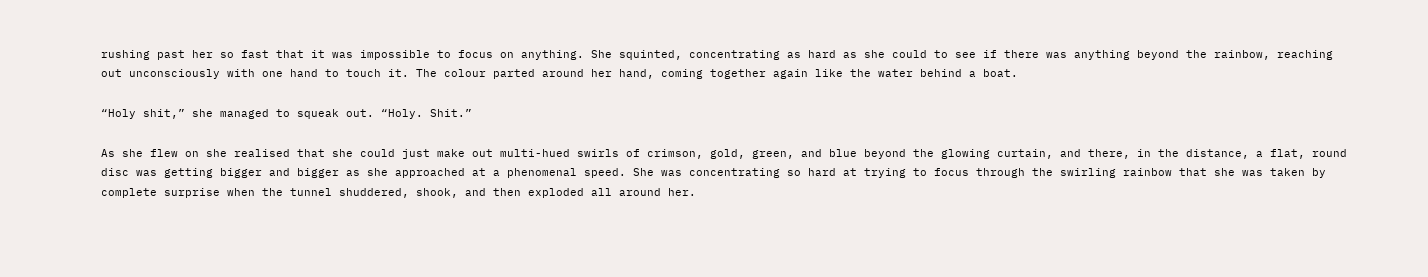rushing past her so fast that it was impossible to focus on anything. She squinted, concentrating as hard as she could to see if there was anything beyond the rainbow, reaching out unconsciously with one hand to touch it. The colour parted around her hand, coming together again like the water behind a boat.

“Holy shit,” she managed to squeak out. “Holy. Shit.”

As she flew on she realised that she could just make out multi-hued swirls of crimson, gold, green, and blue beyond the glowing curtain, and there, in the distance, a flat, round disc was getting bigger and bigger as she approached at a phenomenal speed. She was concentrating so hard at trying to focus through the swirling rainbow that she was taken by complete surprise when the tunnel shuddered, shook, and then exploded all around her.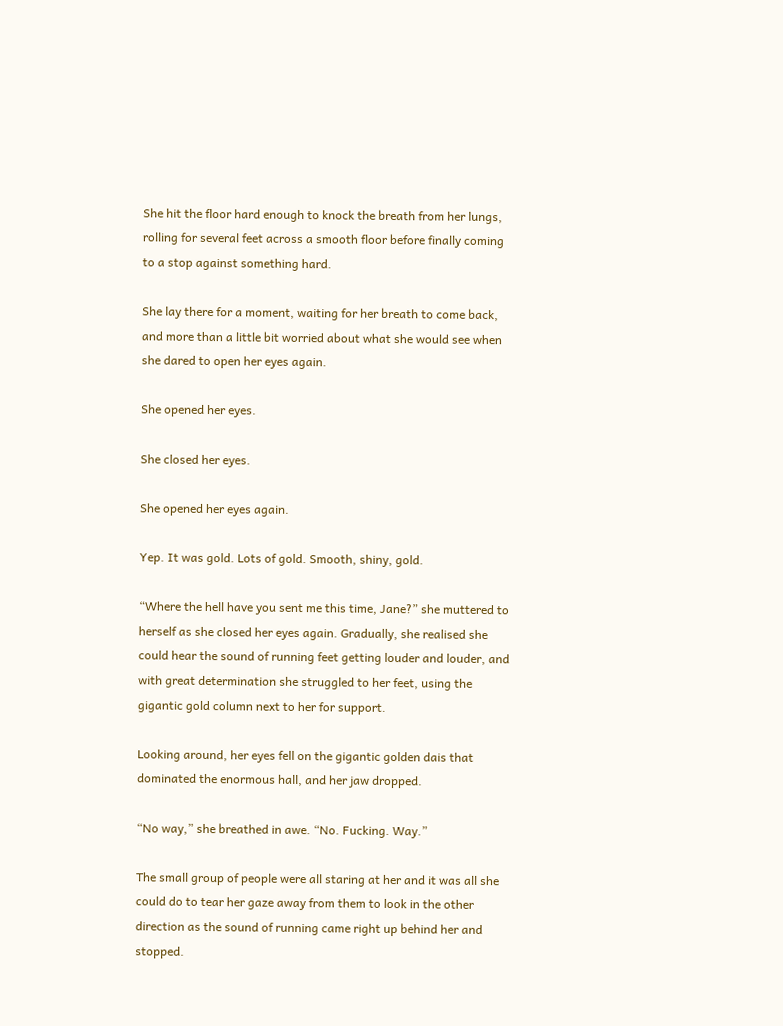She hit the floor hard enough to knock the breath from her lungs, rolling for several feet across a smooth floor before finally coming to a stop against something hard.

She lay there for a moment, waiting for her breath to come back, and more than a little bit worried about what she would see when she dared to open her eyes again.

She opened her eyes.

She closed her eyes.

She opened her eyes again.

Yep. It was gold. Lots of gold. Smooth, shiny, gold.

“Where the hell have you sent me this time, Jane?” she muttered to herself as she closed her eyes again. Gradually, she realised she could hear the sound of running feet getting louder and louder, and with great determination she struggled to her feet, using the gigantic gold column next to her for support.

Looking around, her eyes fell on the gigantic golden dais that dominated the enormous hall, and her jaw dropped.

“No way,” she breathed in awe. “No. Fucking. Way.”

The small group of people were all staring at her and it was all she could do to tear her gaze away from them to look in the other direction as the sound of running came right up behind her and stopped.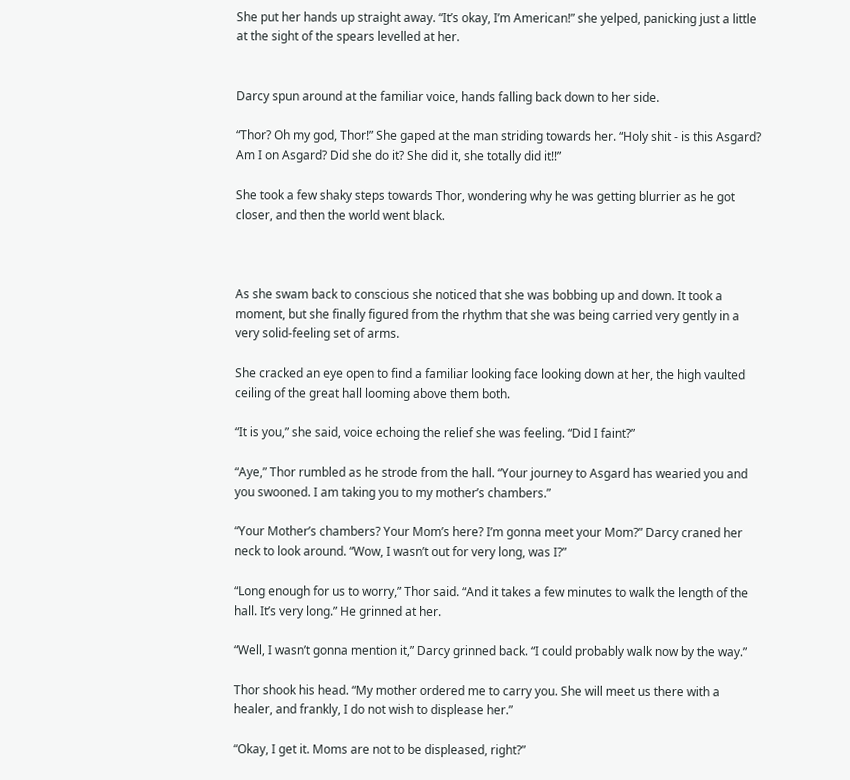She put her hands up straight away. “It’s okay, I’m American!” she yelped, panicking just a little at the sight of the spears levelled at her.


Darcy spun around at the familiar voice, hands falling back down to her side.

“Thor? Oh my god, Thor!” She gaped at the man striding towards her. “Holy shit - is this Asgard? Am I on Asgard? Did she do it? She did it, she totally did it!!”

She took a few shaky steps towards Thor, wondering why he was getting blurrier as he got closer, and then the world went black.



As she swam back to conscious she noticed that she was bobbing up and down. It took a moment, but she finally figured from the rhythm that she was being carried very gently in a very solid-feeling set of arms.

She cracked an eye open to find a familiar looking face looking down at her, the high vaulted ceiling of the great hall looming above them both.

“It is you,” she said, voice echoing the relief she was feeling. “Did I faint?”

“Aye,” Thor rumbled as he strode from the hall. “Your journey to Asgard has wearied you and you swooned. I am taking you to my mother’s chambers.”

“Your Mother’s chambers? Your Mom’s here? I’m gonna meet your Mom?” Darcy craned her neck to look around. “Wow, I wasn’t out for very long, was I?”

“Long enough for us to worry,” Thor said. “And it takes a few minutes to walk the length of the hall. It’s very long.” He grinned at her.

“Well, I wasn’t gonna mention it,” Darcy grinned back. “I could probably walk now by the way.”

Thor shook his head. “My mother ordered me to carry you. She will meet us there with a healer, and frankly, I do not wish to displease her.”

“Okay, I get it. Moms are not to be displeased, right?”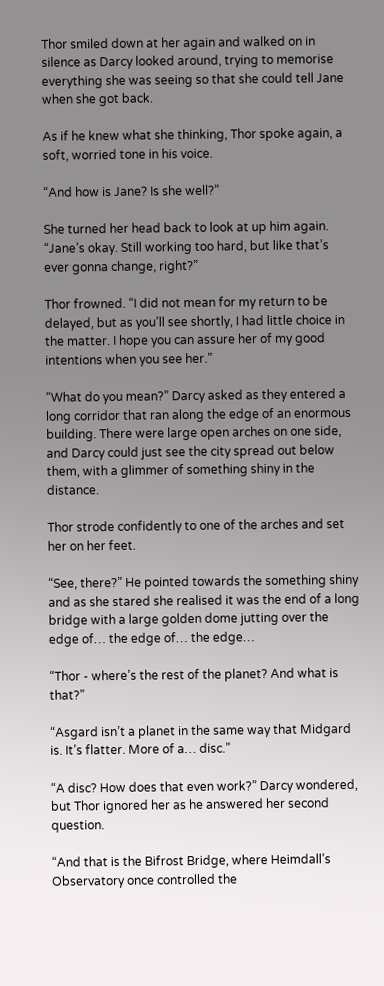Thor smiled down at her again and walked on in silence as Darcy looked around, trying to memorise everything she was seeing so that she could tell Jane when she got back.

As if he knew what she thinking, Thor spoke again, a soft, worried tone in his voice.

“And how is Jane? Is she well?”

She turned her head back to look at up him again. “Jane’s okay. Still working too hard, but like that’s ever gonna change, right?”

Thor frowned. “I did not mean for my return to be delayed, but as you’ll see shortly, I had little choice in the matter. I hope you can assure her of my good intentions when you see her.”

“What do you mean?” Darcy asked as they entered a long corridor that ran along the edge of an enormous building. There were large open arches on one side, and Darcy could just see the city spread out below them, with a glimmer of something shiny in the distance.

Thor strode confidently to one of the arches and set her on her feet.

“See, there?” He pointed towards the something shiny and as she stared she realised it was the end of a long bridge with a large golden dome jutting over the edge of… the edge of… the edge…

“Thor - where’s the rest of the planet? And what is that?”

“Asgard isn’t a planet in the same way that Midgard is. It’s flatter. More of a… disc.”

“A disc? How does that even work?” Darcy wondered, but Thor ignored her as he answered her second question.

“And that is the Bifrost Bridge, where Heimdall’s Observatory once controlled the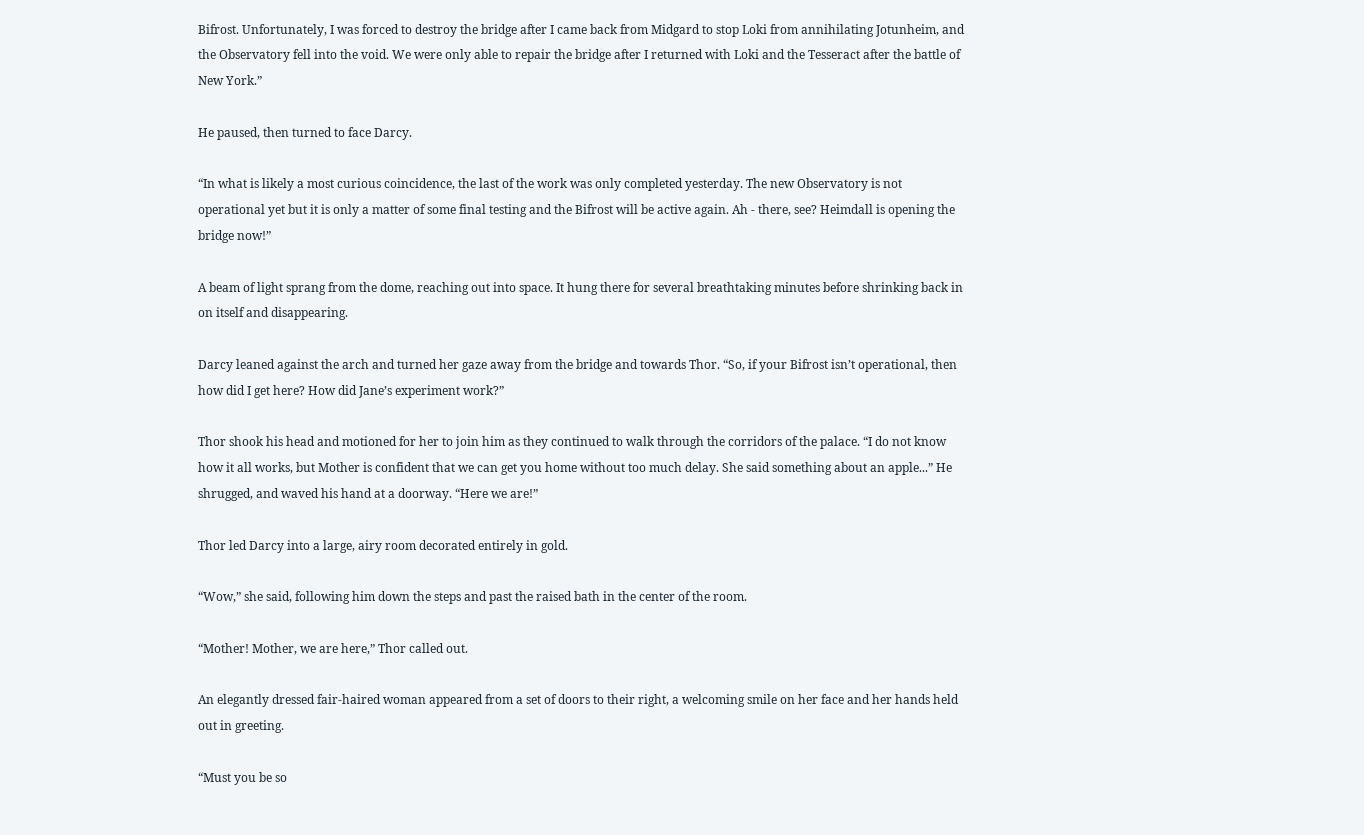Bifrost. Unfortunately, I was forced to destroy the bridge after I came back from Midgard to stop Loki from annihilating Jotunheim, and the Observatory fell into the void. We were only able to repair the bridge after I returned with Loki and the Tesseract after the battle of New York.”

He paused, then turned to face Darcy.

“In what is likely a most curious coincidence, the last of the work was only completed yesterday. The new Observatory is not operational yet but it is only a matter of some final testing and the Bifrost will be active again. Ah - there, see? Heimdall is opening the bridge now!”

A beam of light sprang from the dome, reaching out into space. It hung there for several breathtaking minutes before shrinking back in on itself and disappearing.

Darcy leaned against the arch and turned her gaze away from the bridge and towards Thor. “So, if your Bifrost isn’t operational, then how did I get here? How did Jane’s experiment work?”

Thor shook his head and motioned for her to join him as they continued to walk through the corridors of the palace. “I do not know how it all works, but Mother is confident that we can get you home without too much delay. She said something about an apple...” He shrugged, and waved his hand at a doorway. “Here we are!”

Thor led Darcy into a large, airy room decorated entirely in gold.

“Wow,” she said, following him down the steps and past the raised bath in the center of the room.

“Mother! Mother, we are here,” Thor called out.

An elegantly dressed fair-haired woman appeared from a set of doors to their right, a welcoming smile on her face and her hands held out in greeting.

“Must you be so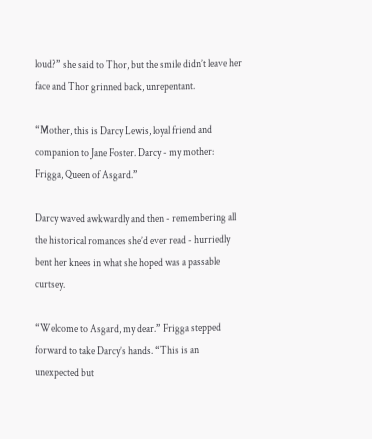loud?” she said to Thor, but the smile didn’t leave her face and Thor grinned back, unrepentant.

“Mother, this is Darcy Lewis, loyal friend and companion to Jane Foster. Darcy - my mother:  Frigga, Queen of Asgard.”

Darcy waved awkwardly and then - remembering all the historical romances she’d ever read - hurriedly bent her knees in what she hoped was a passable curtsey.

“Welcome to Asgard, my dear.” Frigga stepped forward to take Darcy’s hands. “This is an unexpected but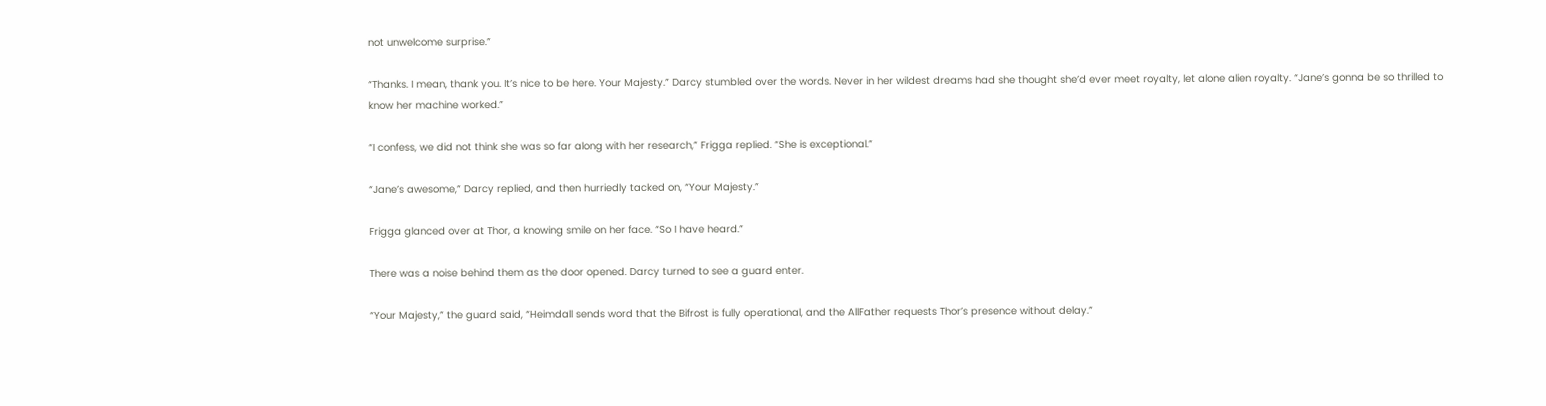not unwelcome surprise.”

“Thanks. I mean, thank you. It’s nice to be here. Your Majesty.” Darcy stumbled over the words. Never in her wildest dreams had she thought she’d ever meet royalty, let alone alien royalty. “Jane’s gonna be so thrilled to know her machine worked.”

“I confess, we did not think she was so far along with her research,” Frigga replied. “She is exceptional.”

“Jane’s awesome,” Darcy replied, and then hurriedly tacked on, “Your Majesty.”

Frigga glanced over at Thor, a knowing smile on her face. “So I have heard.”

There was a noise behind them as the door opened. Darcy turned to see a guard enter.

“Your Majesty,” the guard said, “Heimdall sends word that the Bifrost is fully operational, and the AllFather requests Thor’s presence without delay.”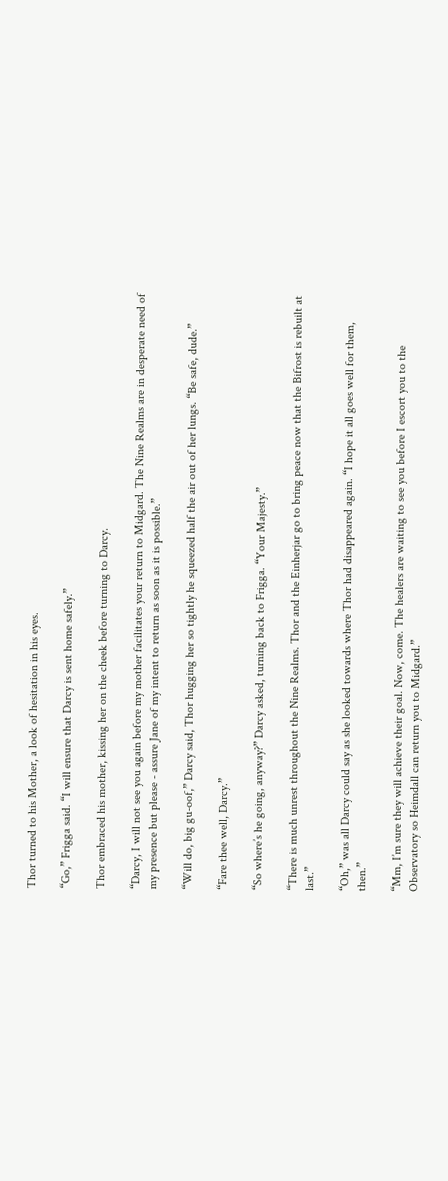Thor turned to his Mother, a look of hesitation in his eyes.

“Go,” Frigga said. “I will ensure that Darcy is sent home safely.”

Thor embraced his mother, kissing her on the cheek before turning to Darcy.

“Darcy, I will not see you again before my mother facilitates your return to Midgard. The Nine Realms are in desperate need of my presence but please - assure Jane of my intent to return as soon as it is possible.”

“Will do, big gu-oof,” Darcy said, Thor hugging her so tightly he squeezed half the air out of her lungs. “Be safe, dude.”

“Fare thee well, Darcy.”

“So where’s he going, anyway?” Darcy asked, turning back to Frigga. “Your Majesty.”

“There is much unrest throughout the Nine Realms. Thor and the Einherjar go to bring peace now that the Bifrost is rebuilt at last.”

“Oh,” was all Darcy could say as she looked towards where Thor had disappeared again. “I hope it all goes well for them, then.”

“Mm, I’m sure they will achieve their goal. Now, come. The healers are waiting to see you before I escort you to the Observatory so Heimdall can return you to Midgard.”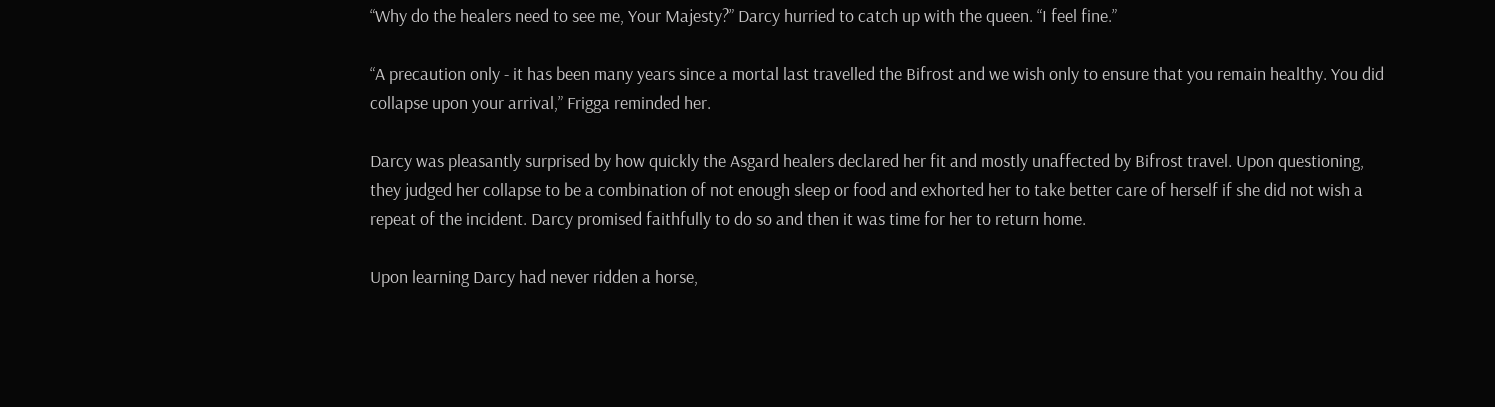“Why do the healers need to see me, Your Majesty?” Darcy hurried to catch up with the queen. “I feel fine.”

“A precaution only - it has been many years since a mortal last travelled the Bifrost and we wish only to ensure that you remain healthy. You did collapse upon your arrival,” Frigga reminded her.

Darcy was pleasantly surprised by how quickly the Asgard healers declared her fit and mostly unaffected by Bifrost travel. Upon questioning, they judged her collapse to be a combination of not enough sleep or food and exhorted her to take better care of herself if she did not wish a repeat of the incident. Darcy promised faithfully to do so and then it was time for her to return home.

Upon learning Darcy had never ridden a horse,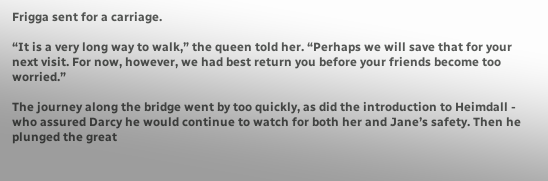Frigga sent for a carriage.

“It is a very long way to walk,” the queen told her. “Perhaps we will save that for your next visit. For now, however, we had best return you before your friends become too worried.”

The journey along the bridge went by too quickly, as did the introduction to Heimdall - who assured Darcy he would continue to watch for both her and Jane’s safety. Then he plunged the great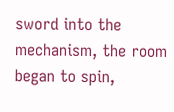sword into the mechanism, the room began to spin,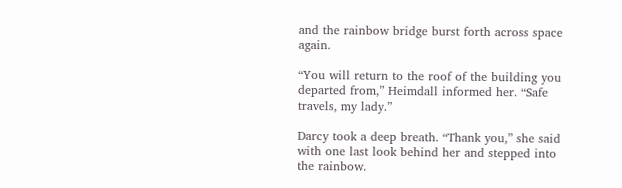and the rainbow bridge burst forth across space again.

“You will return to the roof of the building you departed from,” Heimdall informed her. “Safe travels, my lady.”

Darcy took a deep breath. “Thank you,” she said with one last look behind her and stepped into the rainbow.